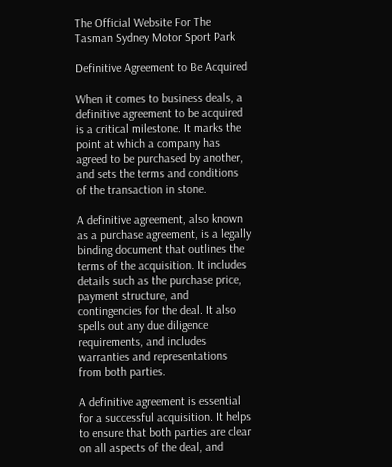The Official Website For The Tasman Sydney Motor Sport Park

Definitive Agreement to Be Acquired

When it comes to business deals, a definitive agreement to be acquired is a critical milestone. It marks the point at which a company has agreed to be purchased by another, and sets the terms and conditions of the transaction in stone.

A definitive agreement, also known as a purchase agreement, is a legally binding document that outlines the terms of the acquisition. It includes details such as the purchase price, payment structure, and contingencies for the deal. It also spells out any due diligence requirements, and includes warranties and representations from both parties.

A definitive agreement is essential for a successful acquisition. It helps to ensure that both parties are clear on all aspects of the deal, and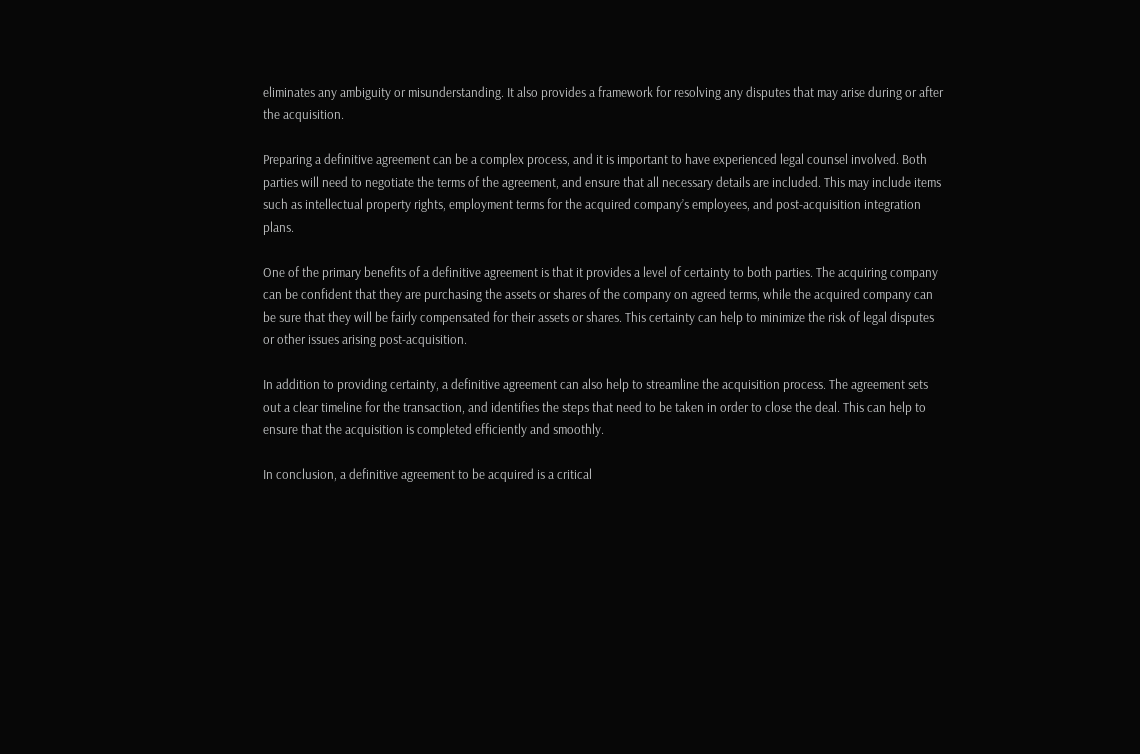eliminates any ambiguity or misunderstanding. It also provides a framework for resolving any disputes that may arise during or after the acquisition.

Preparing a definitive agreement can be a complex process, and it is important to have experienced legal counsel involved. Both parties will need to negotiate the terms of the agreement, and ensure that all necessary details are included. This may include items such as intellectual property rights, employment terms for the acquired company’s employees, and post-acquisition integration plans.

One of the primary benefits of a definitive agreement is that it provides a level of certainty to both parties. The acquiring company can be confident that they are purchasing the assets or shares of the company on agreed terms, while the acquired company can be sure that they will be fairly compensated for their assets or shares. This certainty can help to minimize the risk of legal disputes or other issues arising post-acquisition.

In addition to providing certainty, a definitive agreement can also help to streamline the acquisition process. The agreement sets out a clear timeline for the transaction, and identifies the steps that need to be taken in order to close the deal. This can help to ensure that the acquisition is completed efficiently and smoothly.

In conclusion, a definitive agreement to be acquired is a critical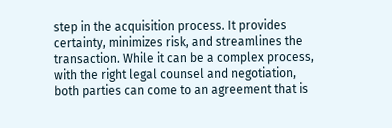step in the acquisition process. It provides certainty, minimizes risk, and streamlines the transaction. While it can be a complex process, with the right legal counsel and negotiation, both parties can come to an agreement that is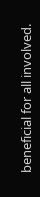beneficial for all involved.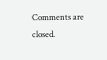Comments are closed.